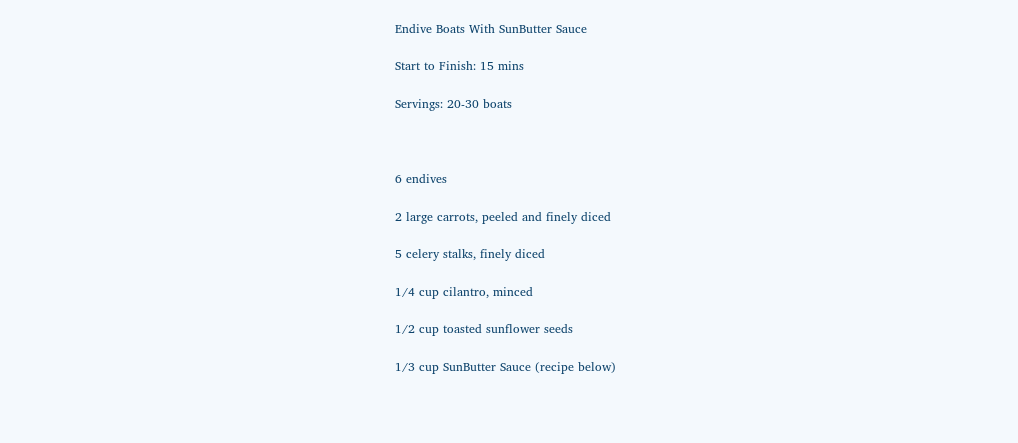Endive Boats With SunButter Sauce

Start to Finish: 15 mins

Servings: 20-30 boats



6 endives

2 large carrots, peeled and finely diced

5 celery stalks, finely diced

1/4 cup cilantro, minced

1/2 cup toasted sunflower seeds

1/3 cup SunButter Sauce (recipe below)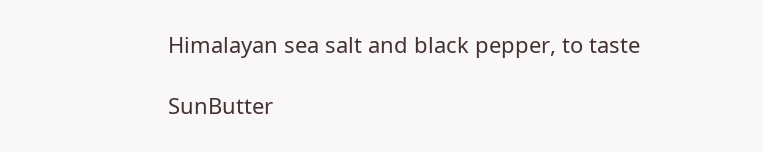Himalayan sea salt and black pepper, to taste

SunButter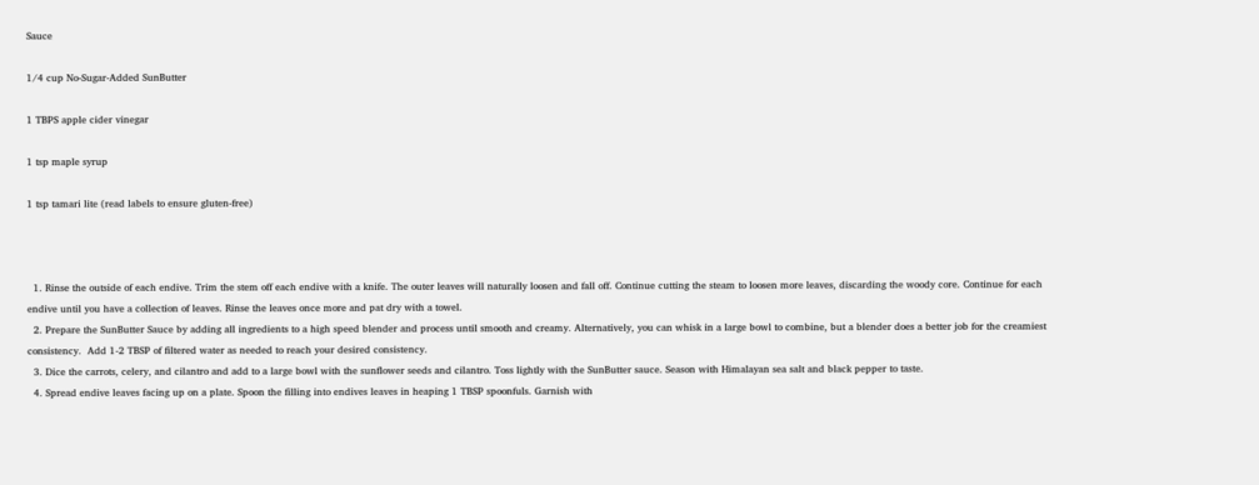Sauce

1/4 cup No-Sugar-Added SunButter

1 TBPS apple cider vinegar

1 tsp maple syrup

1 tsp tamari lite (read labels to ensure gluten-free)



  1. Rinse the outside of each endive. Trim the stem off each endive with a knife. The outer leaves will naturally loosen and fall off. Continue cutting the steam to loosen more leaves, discarding the woody core. Continue for each endive until you have a collection of leaves. Rinse the leaves once more and pat dry with a towel.
  2. Prepare the SunButter Sauce by adding all ingredients to a high speed blender and process until smooth and creamy. Alternatively, you can whisk in a large bowl to combine, but a blender does a better job for the creamiest consistency.  Add 1-2 TBSP of filtered water as needed to reach your desired consistency.
  3. Dice the carrots, celery, and cilantro and add to a large bowl with the sunflower seeds and cilantro. Toss lightly with the SunButter sauce. Season with Himalayan sea salt and black pepper to taste.
  4. Spread endive leaves facing up on a plate. Spoon the filling into endives leaves in heaping 1 TBSP spoonfuls. Garnish with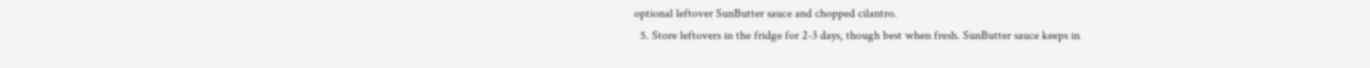optional leftover SunButter sauce and chopped cilantro.
  5. Store leftovers in the fridge for 2-3 days, though best when fresh. SunButter sauce keeps in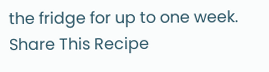the fridge for up to one week.
Share This Recipe